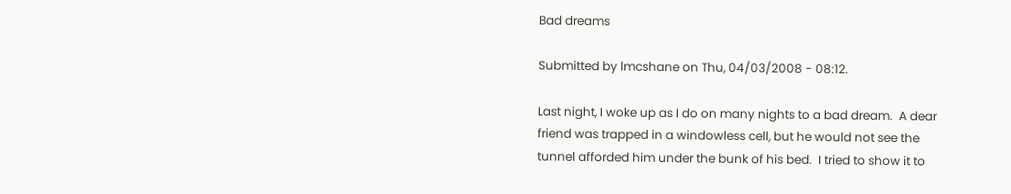Bad dreams

Submitted by lmcshane on Thu, 04/03/2008 - 08:12.

Last night, I woke up as I do on many nights to a bad dream.  A dear friend was trapped in a windowless cell, but he would not see the tunnel afforded him under the bunk of his bed.  I tried to show it to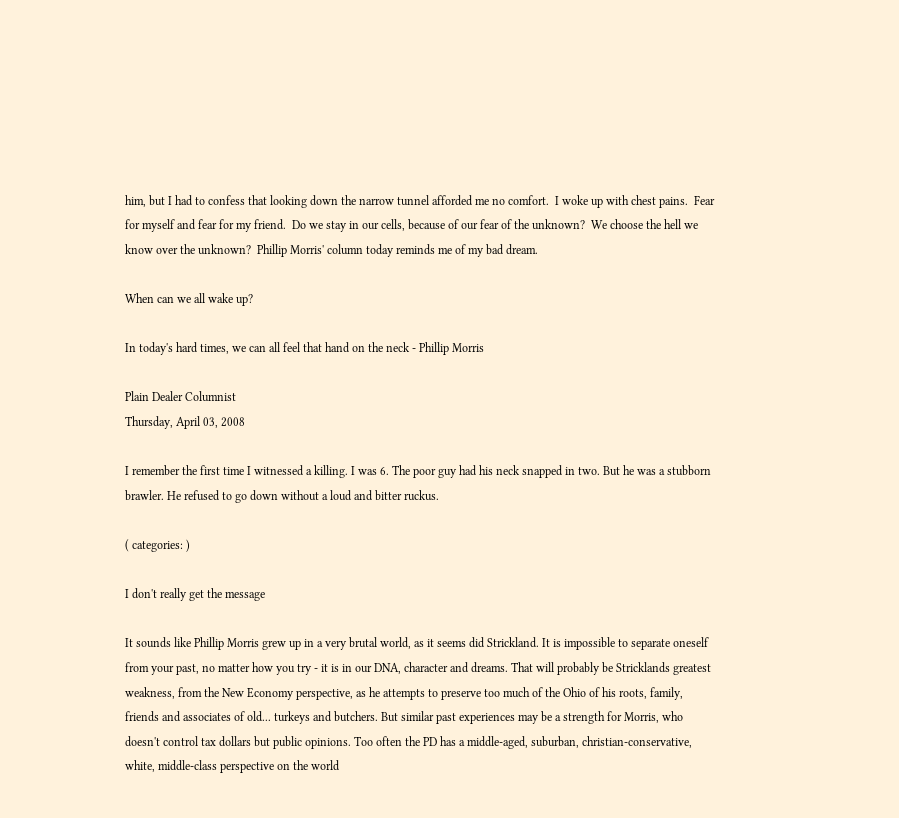him, but I had to confess that looking down the narrow tunnel afforded me no comfort.  I woke up with chest pains.  Fear for myself and fear for my friend.  Do we stay in our cells, because of our fear of the unknown?  We choose the hell we know over the unknown?  Phillip Morris' column today reminds me of my bad dream.

When can we all wake up?

In today's hard times, we can all feel that hand on the neck - Phillip Morris

Plain Dealer Columnist
Thursday, April 03, 2008

I remember the first time I witnessed a killing. I was 6. The poor guy had his neck snapped in two. But he was a stubborn brawler. He refused to go down without a loud and bitter ruckus.

( categories: )

I don't really get the message

It sounds like Phillip Morris grew up in a very brutal world, as it seems did Strickland. It is impossible to separate oneself from your past, no matter how you try - it is in our DNA, character and dreams. That will probably be Stricklands greatest weakness, from the New Economy perspective, as he attempts to preserve too much of the Ohio of his roots, family, friends and associates of old... turkeys and butchers. But similar past experiences may be a strength for Morris, who doesn't control tax dollars but public opinions. Too often the PD has a middle-aged, suburban, christian-conservative, white, middle-class perspective on the world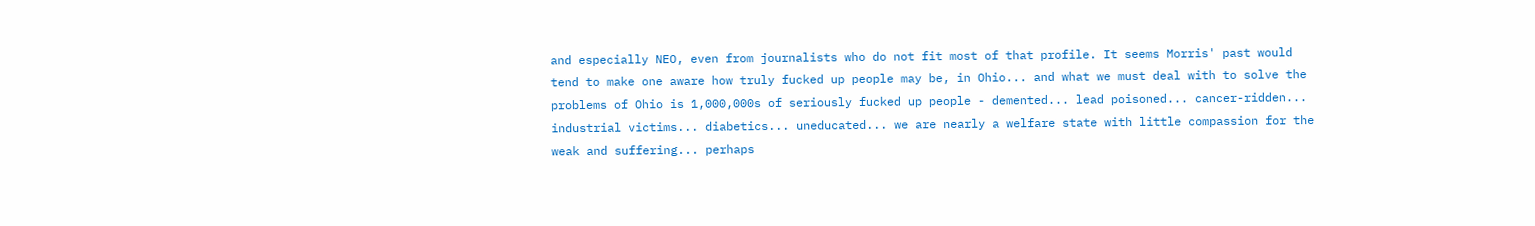and especially NEO, even from journalists who do not fit most of that profile. It seems Morris' past would tend to make one aware how truly fucked up people may be, in Ohio... and what we must deal with to solve the problems of Ohio is 1,000,000s of seriously fucked up people - demented... lead poisoned... cancer-ridden... industrial victims... diabetics... uneducated... we are nearly a welfare state with little compassion for the weak and suffering... perhaps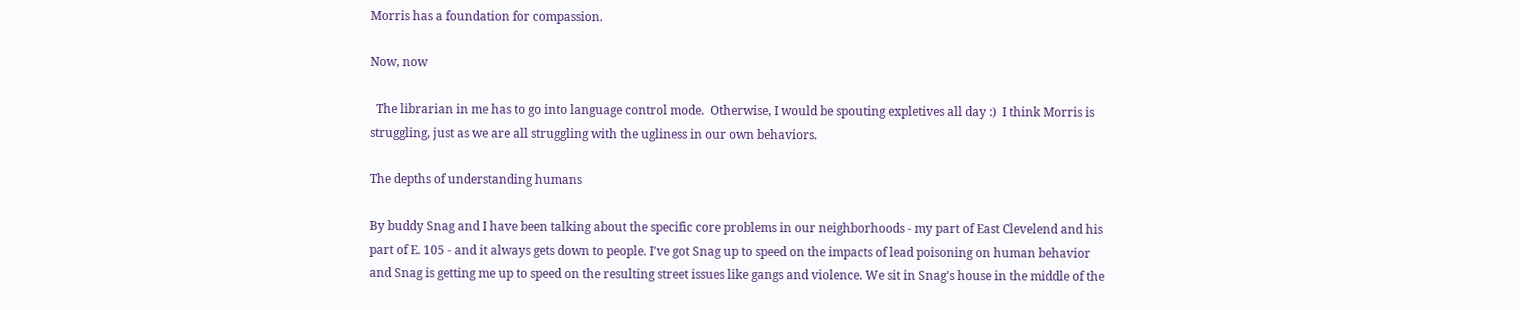Morris has a foundation for compassion.

Now, now

  The librarian in me has to go into language control mode.  Otherwise, I would be spouting expletives all day :)  I think Morris is struggling, just as we are all struggling with the ugliness in our own behaviors.

The depths of understanding humans

By buddy Snag and I have been talking about the specific core problems in our neighborhoods - my part of East Clevelend and his part of E. 105 - and it always gets down to people. I've got Snag up to speed on the impacts of lead poisoning on human behavior and Snag is getting me up to speed on the resulting street issues like gangs and violence. We sit in Snag's house in the middle of the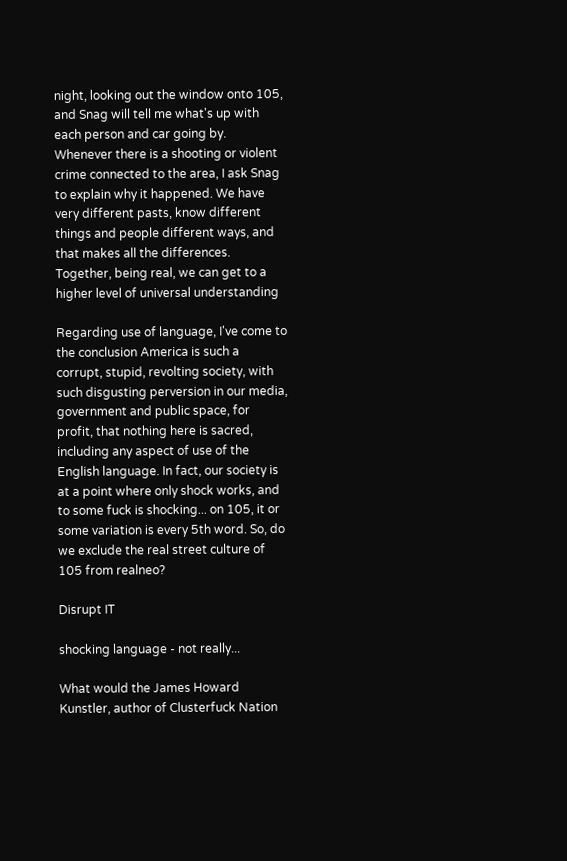night, looking out the window onto 105, and Snag will tell me what's up with each person and car going by. Whenever there is a shooting or violent crime connected to the area, I ask Snag to explain why it happened. We have very different pasts, know different things and people different ways, and that makes all the differences. Together, being real, we can get to a higher level of universal understanding

Regarding use of language, I've come to the conclusion America is such a corrupt, stupid, revolting society, with such disgusting perversion in our media, government and public space, for profit, that nothing here is sacred, including any aspect of use of the English language. In fact, our society is at a point where only shock works, and to some fuck is shocking... on 105, it or some variation is every 5th word. So, do we exclude the real street culture of 105 from realneo?

Disrupt IT

shocking language - not really...

What would the James Howard Kunstler, author of Clusterfuck Nation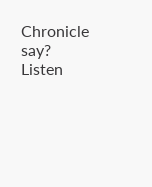Chronicle say? Listen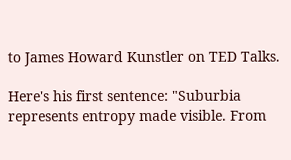to James Howard Kunstler on TED Talks.

Here's his first sentence: "Suburbia represents entropy made visible. From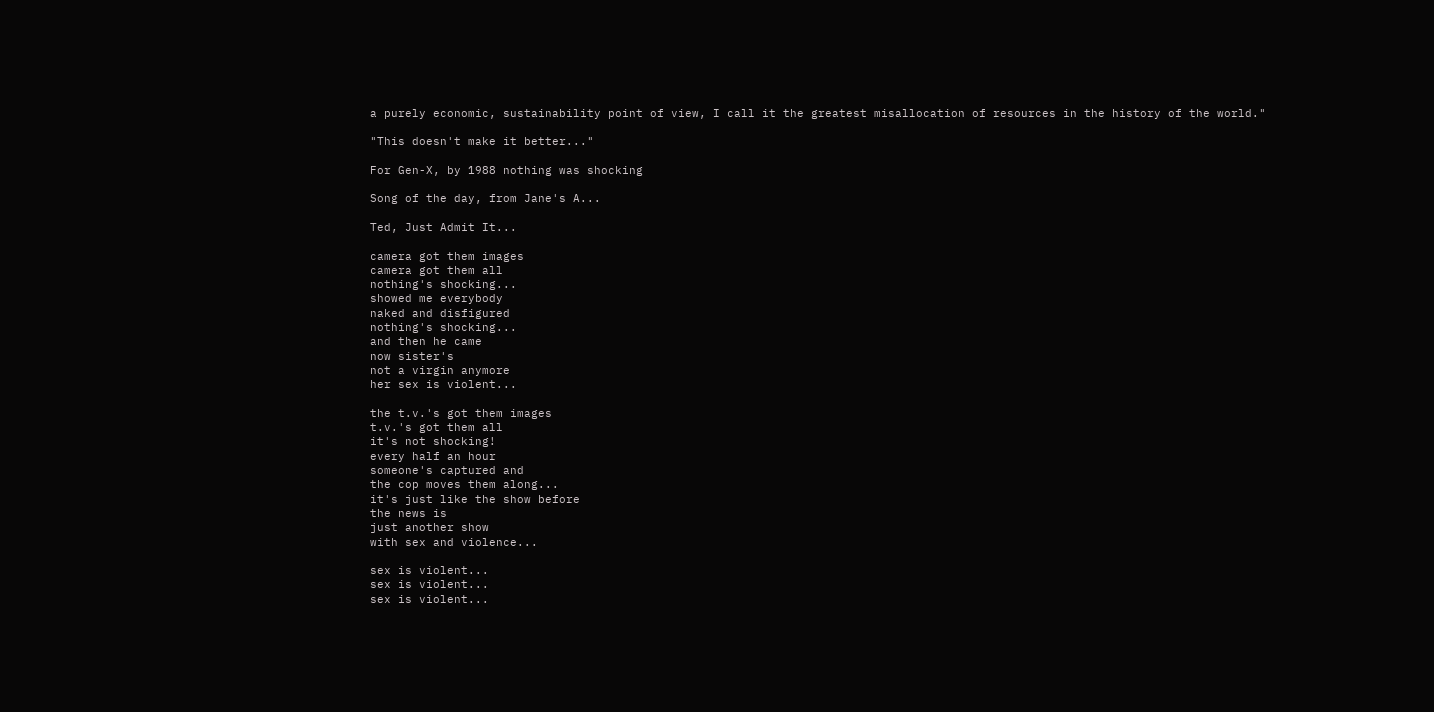a purely economic, sustainability point of view, I call it the greatest misallocation of resources in the history of the world."

"This doesn't make it better..."

For Gen-X, by 1988 nothing was shocking

Song of the day, from Jane's A...

Ted, Just Admit It...

camera got them images
camera got them all
nothing's shocking...
showed me everybody
naked and disfigured
nothing's shocking...
and then he came
now sister's
not a virgin anymore
her sex is violent...

the t.v.'s got them images
t.v.'s got them all
it's not shocking!
every half an hour
someone's captured and
the cop moves them along...
it's just like the show before
the news is
just another show
with sex and violence...

sex is violent...
sex is violent...
sex is violent...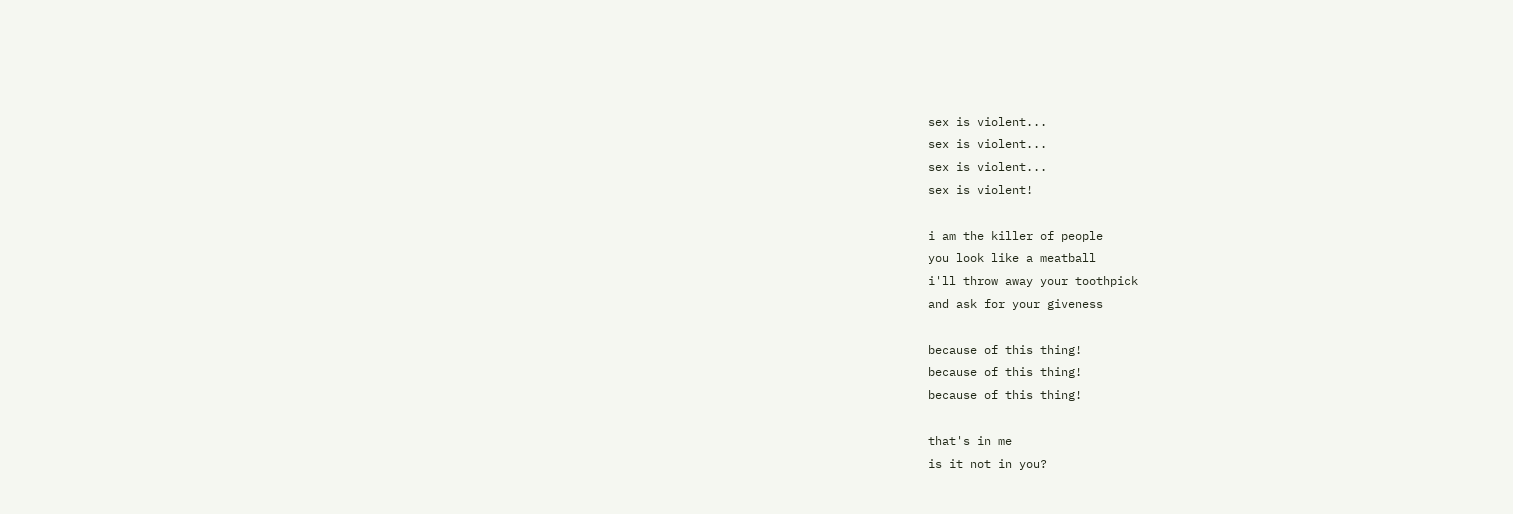sex is violent...
sex is violent...
sex is violent...
sex is violent!

i am the killer of people
you look like a meatball
i'll throw away your toothpick
and ask for your giveness

because of this thing!
because of this thing!
because of this thing!

that's in me
is it not in you?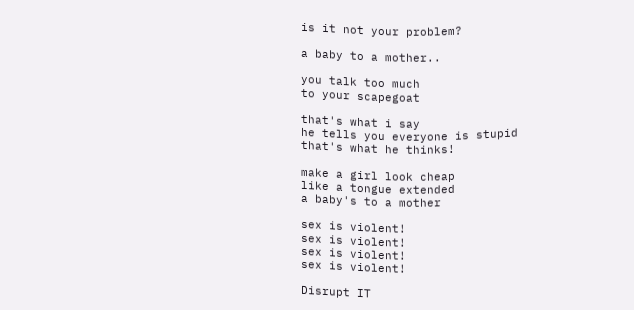is it not your problem?

a baby to a mother..

you talk too much
to your scapegoat

that's what i say
he tells you everyone is stupid
that's what he thinks!

make a girl look cheap
like a tongue extended
a baby's to a mother

sex is violent!
sex is violent!
sex is violent!
sex is violent!

Disrupt IT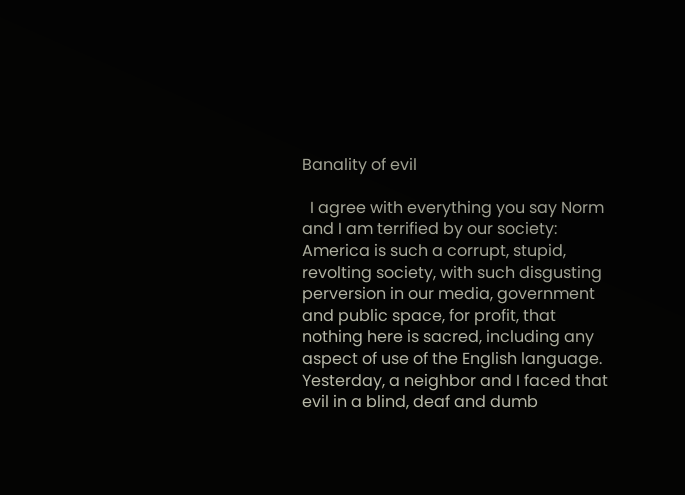Banality of evil

  I agree with everything you say Norm and I am terrified by our society:
America is such a corrupt, stupid, revolting society, with such disgusting perversion in our media, government and public space, for profit, that nothing here is sacred, including any aspect of use of the English language.
Yesterday, a neighbor and I faced that evil in a blind, deaf and dumb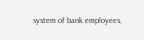system of bank employees,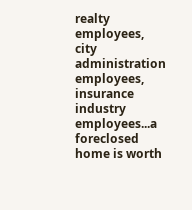realty employees, city administration employees, insurance industry employees...a foreclosed home is worth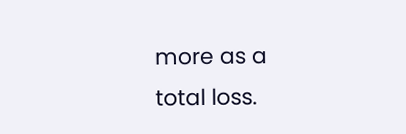more as a total loss.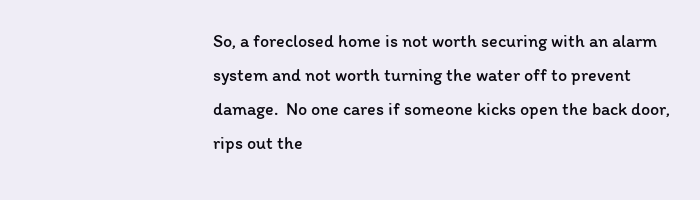So, a foreclosed home is not worth securing with an alarm system and not worth turning the water off to prevent damage.  No one cares if someone kicks open the back door, rips out the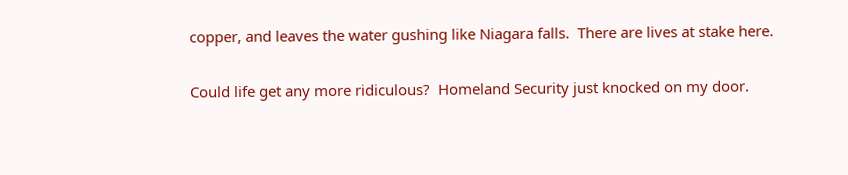copper, and leaves the water gushing like Niagara falls.  There are lives at stake here.

Could life get any more ridiculous?  Homeland Security just knocked on my door.